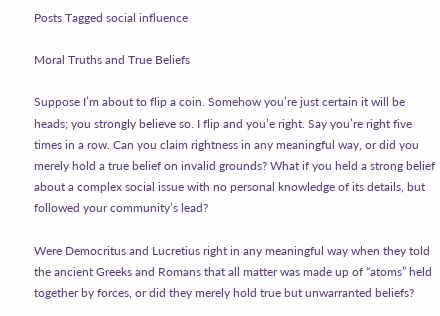Posts Tagged social influence

Moral Truths and True Beliefs

Suppose I’m about to flip a coin. Somehow you’re just certain it will be heads; you strongly believe so. I flip and you’e right. Say you’re right five times in a row. Can you claim rightness in any meaningful way, or did you merely hold a true belief on invalid grounds? What if you held a strong belief about a complex social issue with no personal knowledge of its details, but followed your community’s lead?

Were Democritus and Lucretius right in any meaningful way when they told the ancient Greeks and Romans that all matter was made up of “atoms” held together by forces, or did they merely hold true but unwarranted beliefs?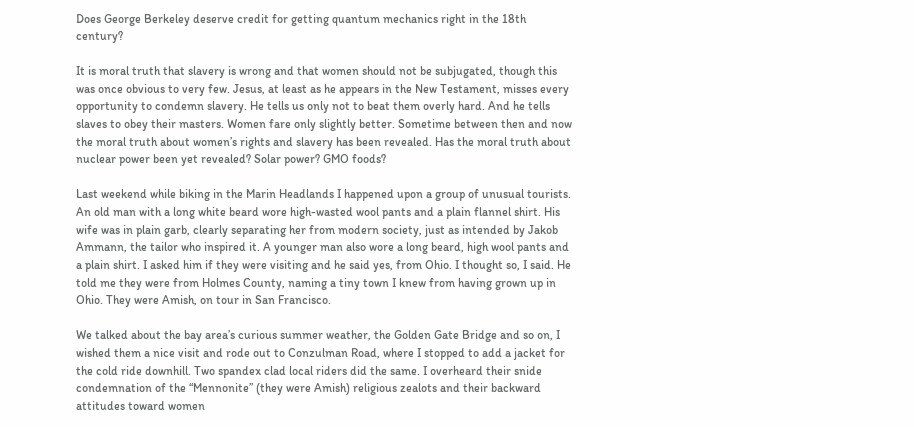Does George Berkeley deserve credit for getting quantum mechanics right in the 18th century?

It is moral truth that slavery is wrong and that women should not be subjugated, though this was once obvious to very few. Jesus, at least as he appears in the New Testament, misses every opportunity to condemn slavery. He tells us only not to beat them overly hard. And he tells slaves to obey their masters. Women fare only slightly better. Sometime between then and now the moral truth about women’s rights and slavery has been revealed. Has the moral truth about nuclear power been yet revealed? Solar power? GMO foods?

Last weekend while biking in the Marin Headlands I happened upon a group of unusual tourists. An old man with a long white beard wore high-wasted wool pants and a plain flannel shirt. His wife was in plain garb, clearly separating her from modern society, just as intended by Jakob Ammann, the tailor who inspired it. A younger man also wore a long beard, high wool pants and a plain shirt. I asked him if they were visiting and he said yes, from Ohio. I thought so, I said. He told me they were from Holmes County, naming a tiny town I knew from having grown up in Ohio. They were Amish, on tour in San Francisco.

We talked about the bay area’s curious summer weather, the Golden Gate Bridge and so on, I wished them a nice visit and rode out to Conzulman Road, where I stopped to add a jacket for the cold ride downhill. Two spandex clad local riders did the same. I overheard their snide condemnation of the “Mennonite” (they were Amish) religious zealots and their backward attitudes toward women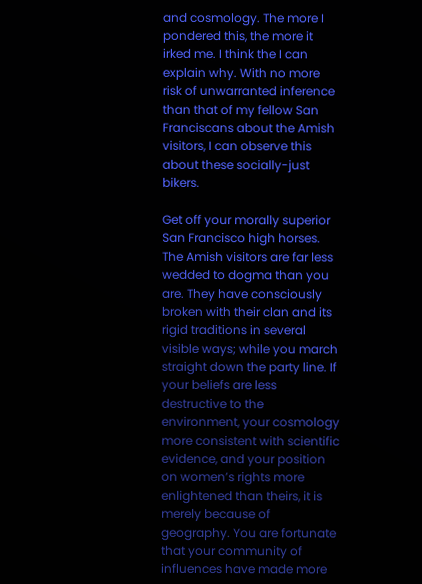and cosmology. The more I pondered this, the more it irked me. I think the I can explain why. With no more risk of unwarranted inference than that of my fellow San Franciscans about the Amish visitors, I can observe this about these socially-just bikers.

Get off your morally superior San Francisco high horses. The Amish visitors are far less wedded to dogma than you are. They have consciously broken with their clan and its rigid traditions in several  visible ways; while you march straight down the party line. If your beliefs are less destructive to the environment, your cosmology more consistent with scientific evidence, and your position on women’s rights more enlightened than theirs, it is merely because of geography. You are fortunate that your community of influences have made more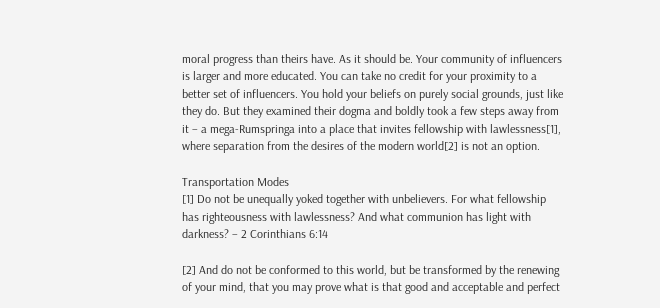moral progress than theirs have. As it should be. Your community of influencers is larger and more educated. You can take no credit for your proximity to a better set of influencers. You hold your beliefs on purely social grounds, just like they do. But they examined their dogma and boldly took a few steps away from it – a mega-Rumspringa into a place that invites fellowship with lawlessness[1],  where separation from the desires of the modern world[2] is not an option.

Transportation Modes
[1] Do not be unequally yoked together with unbelievers. For what fellowship has righteousness with lawlessness? And what communion has light with darkness? – 2 Corinthians 6:14

[2] And do not be conformed to this world, but be transformed by the renewing of your mind, that you may prove what is that good and acceptable and perfect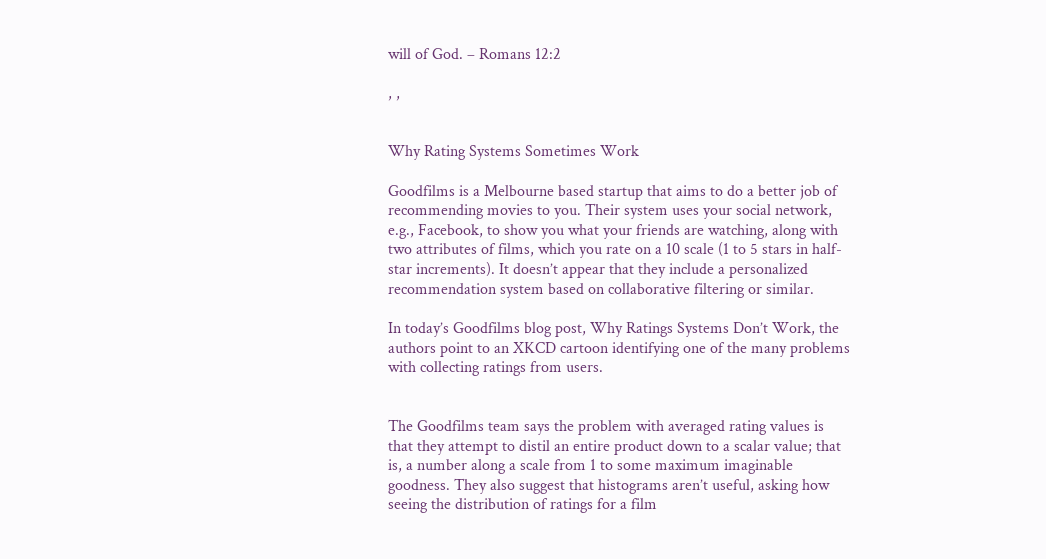will of God. – Romans 12:2

, ,


Why Rating Systems Sometimes Work

Goodfilms is a Melbourne based startup that aims to do a better job of recommending movies to you. Their system uses your social network, e.g., Facebook, to show you what your friends are watching, along with two attributes of films, which you rate on a 10 scale (1 to 5 stars in half-star increments). It doesn’t appear that they include a personalized recommendation system based on collaborative filtering or similar.

In today’s Goodfilms blog post, Why Ratings Systems Don’t Work, the authors point to an XKCD cartoon identifying one of the many problems with collecting ratings from users.


The Goodfilms team says the problem with averaged rating values is that they attempt to distil an entire product down to a scalar value; that is, a number along a scale from 1 to some maximum imaginable goodness. They also suggest that histograms aren’t useful, asking how seeing the distribution of ratings for a film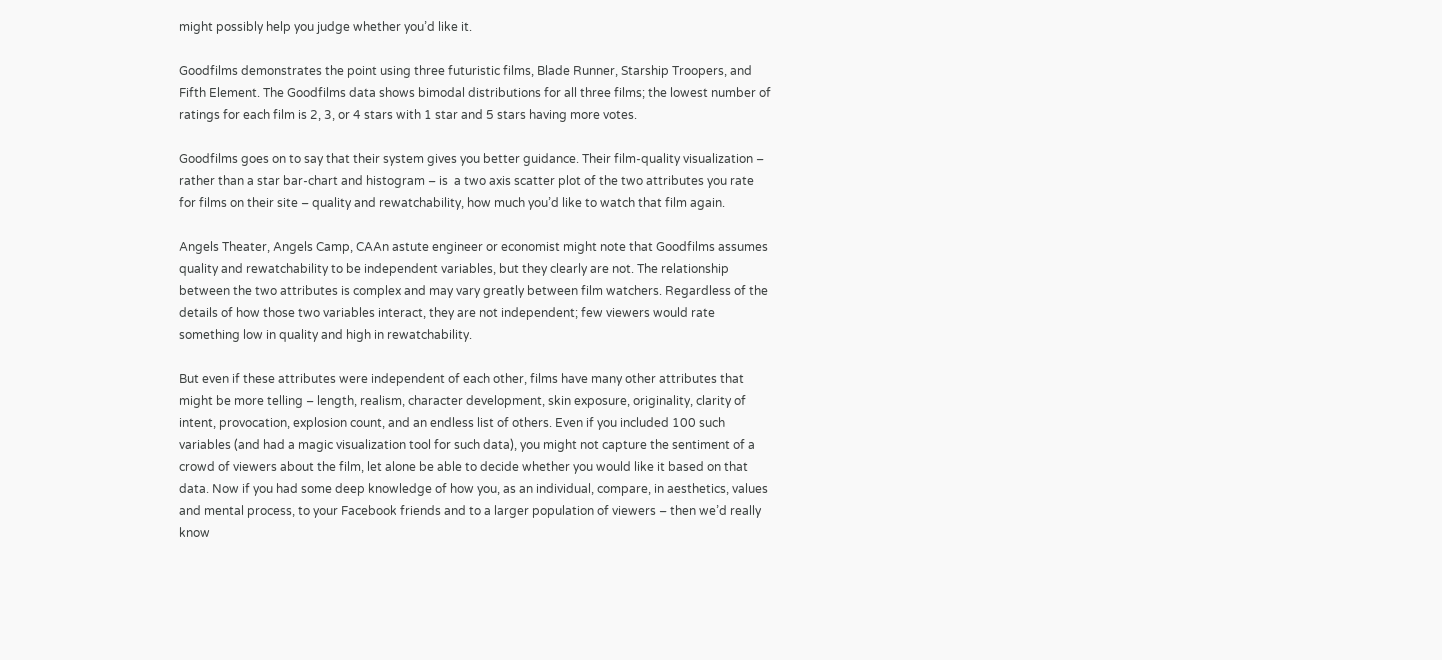might possibly help you judge whether you’d like it.

Goodfilms demonstrates the point using three futuristic films, Blade Runner, Starship Troopers, and Fifth Element. The Goodfilms data shows bimodal distributions for all three films; the lowest number of ratings for each film is 2, 3, or 4 stars with 1 star and 5 stars having more votes.

Goodfilms goes on to say that their system gives you better guidance. Their film-quality visualization – rather than a star bar-chart and histogram – is  a two axis scatter plot of the two attributes you rate for films on their site – quality and rewatchability, how much you’d like to watch that film again.

Angels Theater, Angels Camp, CAAn astute engineer or economist might note that Goodfilms assumes quality and rewatchability to be independent variables, but they clearly are not. The relationship between the two attributes is complex and may vary greatly between film watchers. Regardless of the details of how those two variables interact, they are not independent; few viewers would rate something low in quality and high in rewatchability.

But even if these attributes were independent of each other, films have many other attributes that might be more telling – length, realism, character development, skin exposure, originality, clarity of intent, provocation, explosion count, and an endless list of others. Even if you included 100 such variables (and had a magic visualization tool for such data), you might not capture the sentiment of a crowd of viewers about the film, let alone be able to decide whether you would like it based on that data. Now if you had some deep knowledge of how you, as an individual, compare, in aesthetics, values and mental process, to your Facebook friends and to a larger population of viewers – then we’d really know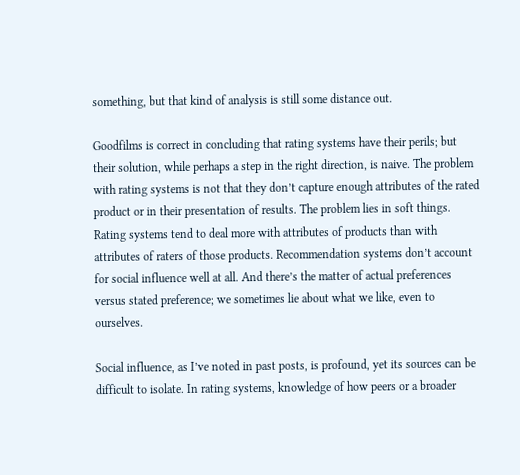something, but that kind of analysis is still some distance out.

Goodfilms is correct in concluding that rating systems have their perils; but their solution, while perhaps a step in the right direction, is naive. The problem with rating systems is not that they don’t capture enough attributes of the rated product or in their presentation of results. The problem lies in soft things. Rating systems tend to deal more with attributes of products than with attributes of raters of those products. Recommendation systems don’t account for social influence well at all. And there’s the matter of actual preferences versus stated preference; we sometimes lie about what we like, even to ourselves.

Social influence, as I’ve noted in past posts, is profound, yet its sources can be difficult to isolate. In rating systems, knowledge of how peers or a broader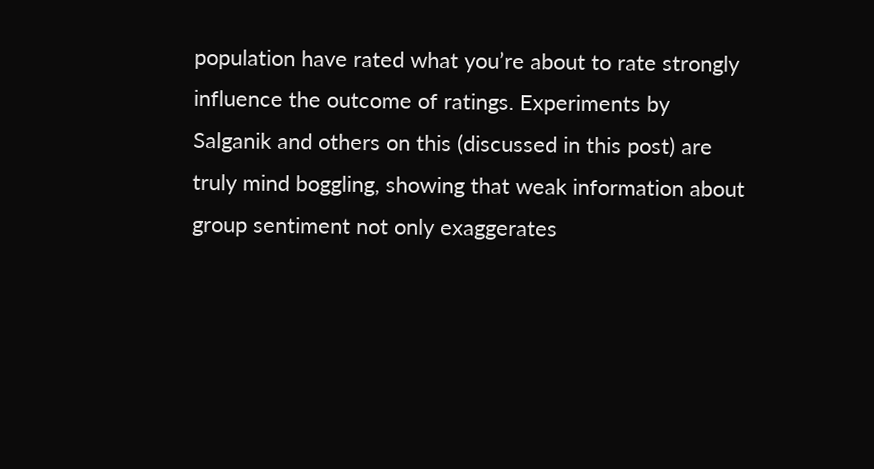population have rated what you’re about to rate strongly influence the outcome of ratings. Experiments by Salganik and others on this (discussed in this post) are truly mind boggling, showing that weak information about group sentiment not only exaggerates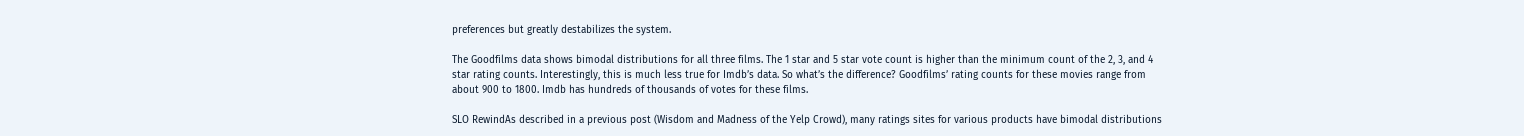preferences but greatly destabilizes the system.

The Goodfilms data shows bimodal distributions for all three films. The 1 star and 5 star vote count is higher than the minimum count of the 2, 3, and 4 star rating counts. Interestingly, this is much less true for Imdb’s data. So what’s the difference? Goodfilms’ rating counts for these movies range from about 900 to 1800. Imdb has hundreds of thousands of votes for these films.

SLO RewindAs described in a previous post (Wisdom and Madness of the Yelp Crowd), many ratings sites for various products have bimodal distributions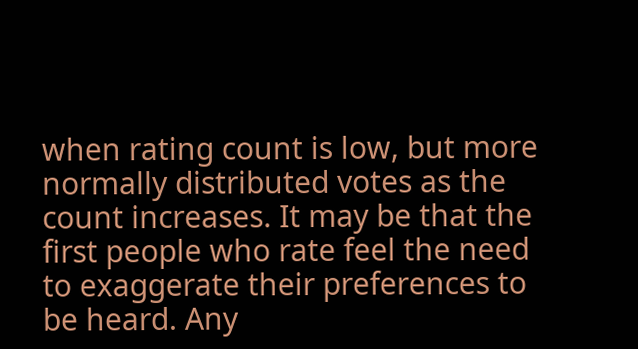when rating count is low, but more normally distributed votes as the count increases. It may be that the first people who rate feel the need to exaggerate their preferences to be heard. Any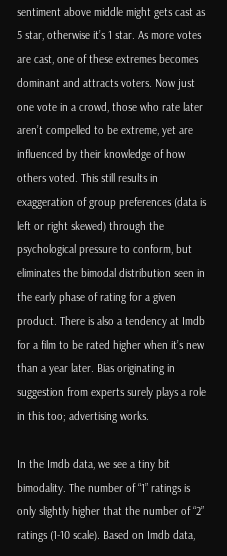sentiment above middle might gets cast as 5 star, otherwise it’s 1 star. As more votes are cast, one of these extremes becomes dominant and attracts voters. Now just one vote in a crowd, those who rate later aren’t compelled to be extreme, yet are influenced by their knowledge of how others voted. This still results in exaggeration of group preferences (data is left or right skewed) through the psychological pressure to conform, but eliminates the bimodal distribution seen in the early phase of rating for a given product. There is also a tendency at Imdb for a film to be rated higher when it’s new than a year later. Bias originating in suggestion from experts surely plays a role in this too; advertising works.

In the Imdb data, we see a tiny bit bimodality. The number of “1” ratings is only slightly higher that the number of “2” ratings (1-10 scale). Based on Imdb data,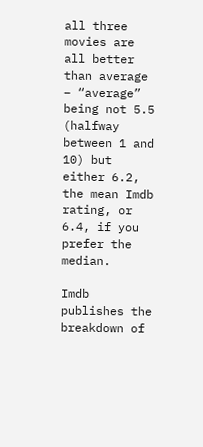all three movies are all better than average – “average” being not 5.5 (halfway between 1 and 10) but either 6.2, the mean Imdb rating, or 6.4, if you prefer the median.

Imdb publishes the breakdown of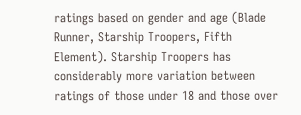ratings based on gender and age (Blade Runner, Starship Troopers, Fifth Element). Starship Troopers has considerably more variation between ratings of those under 18 and those over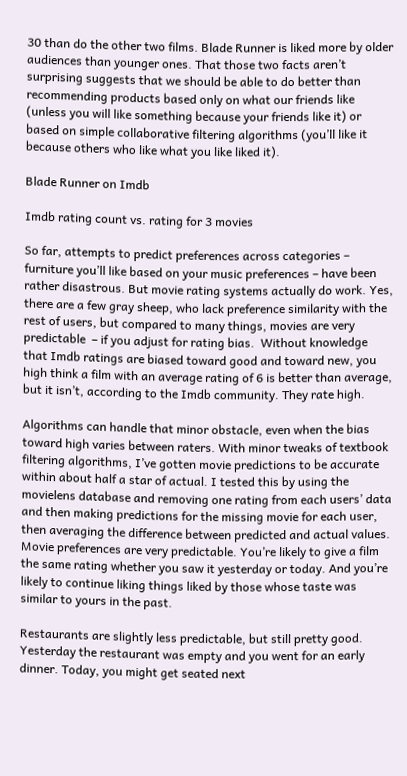30 than do the other two films. Blade Runner is liked more by older audiences than younger ones. That those two facts aren’t surprising suggests that we should be able to do better than recommending products based only on what our friends like (unless you will like something because your friends like it) or based on simple collaborative filtering algorithms (you’ll like it because others who like what you like liked it).

Blade Runner on Imdb

Imdb rating count vs. rating for 3 movies

So far, attempts to predict preferences across categories – furniture you’ll like based on your music preferences – have been rather disastrous. But movie rating systems actually do work. Yes, there are a few gray sheep, who lack preference similarity with the rest of users, but compared to many things, movies are very predictable  – if you adjust for rating bias.  Without knowledge that Imdb ratings are biased toward good and toward new, you high think a film with an average rating of 6 is better than average, but it isn’t, according to the Imdb community. They rate high.

Algorithms can handle that minor obstacle, even when the bias toward high varies between raters. With minor tweaks of textbook filtering algorithms, I’ve gotten movie predictions to be accurate within about half a star of actual. I tested this by using the movielens database and removing one rating from each users’ data and then making predictions for the missing movie for each user, then averaging the difference between predicted and actual values. Movie preferences are very predictable. You’re likely to give a film the same rating whether you saw it yesterday or today. And you’re likely to continue liking things liked by those whose taste was similar to yours in the past.

Restaurants are slightly less predictable, but still pretty good. Yesterday the restaurant was empty and you went for an early dinner. Today, you might get seated next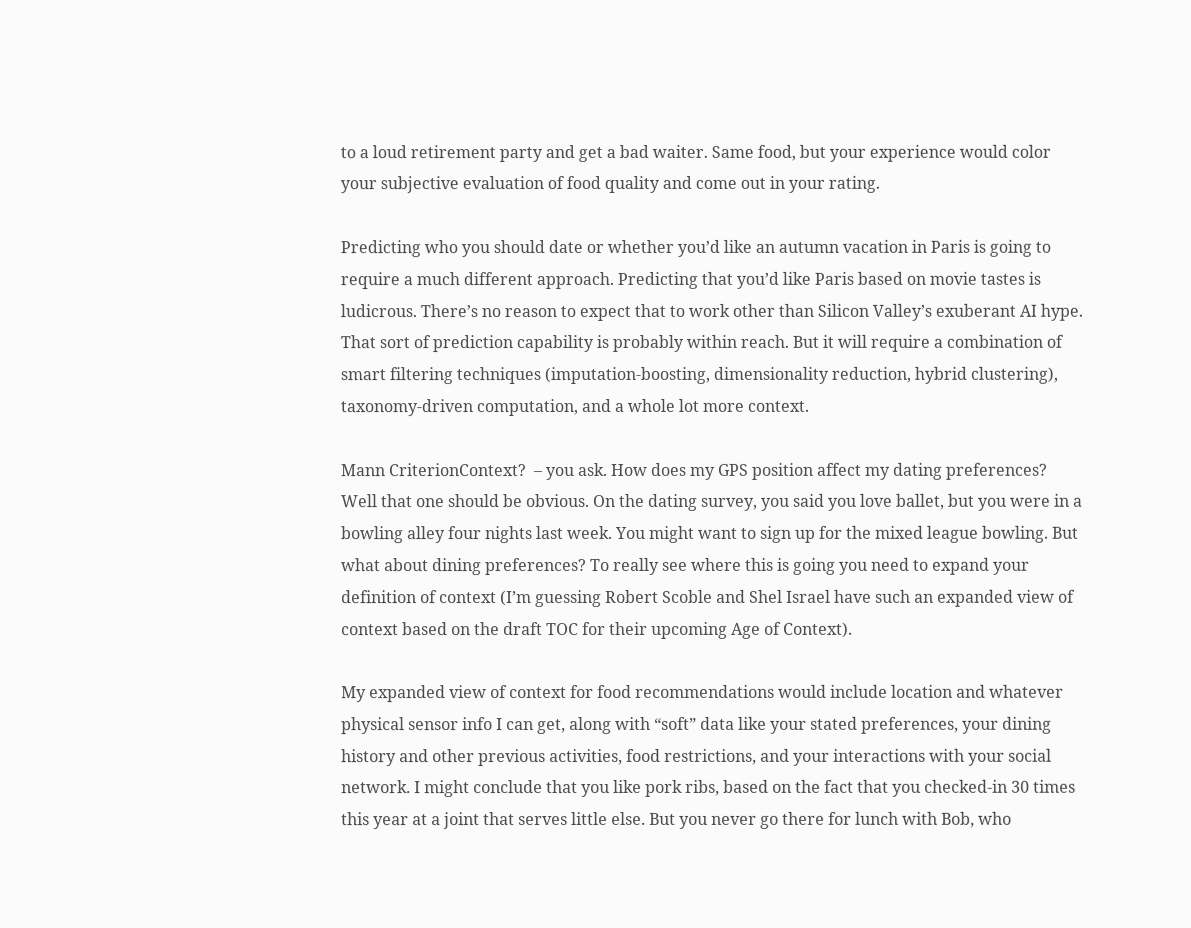to a loud retirement party and get a bad waiter. Same food, but your experience would color your subjective evaluation of food quality and come out in your rating.

Predicting who you should date or whether you’d like an autumn vacation in Paris is going to require a much different approach. Predicting that you’d like Paris based on movie tastes is ludicrous. There’s no reason to expect that to work other than Silicon Valley’s exuberant AI hype. That sort of prediction capability is probably within reach. But it will require a combination of smart filtering techniques (imputation-boosting, dimensionality reduction, hybrid clustering), taxonomy-driven computation, and a whole lot more context.

Mann CriterionContext?  – you ask. How does my GPS position affect my dating preferences? Well that one should be obvious. On the dating survey, you said you love ballet, but you were in a bowling alley four nights last week. You might want to sign up for the mixed league bowling. But what about dining preferences? To really see where this is going you need to expand your definition of context (I’m guessing Robert Scoble and Shel Israel have such an expanded view of context based on the draft TOC for their upcoming Age of Context).

My expanded view of context for food recommendations would include location and whatever physical sensor info I can get, along with “soft” data like your stated preferences, your dining history and other previous activities, food restrictions, and your interactions with your social network. I might conclude that you like pork ribs, based on the fact that you checked-in 30 times this year at a joint that serves little else. But you never go there for lunch with Bob, who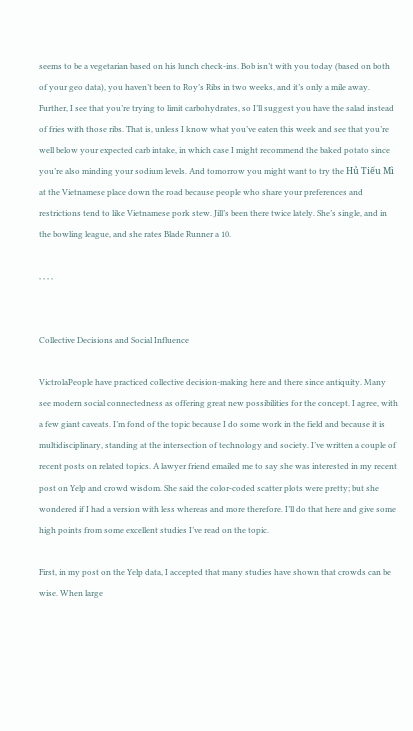seems to be a vegetarian based on his lunch check-ins. Bob isn’t with you today (based on both of your geo data), you haven’t been to Roy’s Ribs in two weeks, and it’s only a mile away. Further, I see that you’re trying to limit carbohydrates, so I’ll suggest you have the salad instead of fries with those ribs. That is, unless I know what you’ve eaten this week and see that you’re well below your expected carb intake, in which case I might recommend the baked potato since you’re also minding your sodium levels. And tomorrow you might want to try the Hủ Tiếu Mì at the Vietnamese place down the road because people who share your preferences and restrictions tend to like Vietnamese pork stew. Jill’s been there twice lately. She’s single, and in the bowling league, and she rates Blade Runner a 10.

, , , ,


Collective Decisions and Social Influence

VictrolaPeople have practiced collective decision-making here and there since antiquity. Many see modern social connectedness as offering great new possibilities for the concept. I agree, with a few giant caveats. I’m fond of the topic because I do some work in the field and because it is multidisciplinary, standing at the intersection of technology and society. I’ve written a couple of recent posts on related topics. A lawyer friend emailed me to say she was interested in my recent post on Yelp and crowd wisdom. She said the color-coded scatter plots were pretty; but she wondered if I had a version with less whereas and more therefore. I’ll do that here and give some high points from some excellent studies I’ve read on the topic.

First, in my post on the Yelp data, I accepted that many studies have shown that crowds can be wise. When large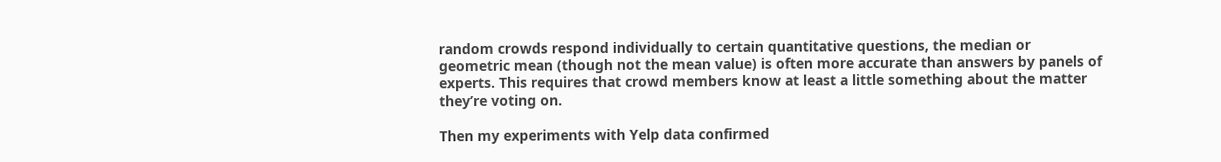random crowds respond individually to certain quantitative questions, the median or geometric mean (though not the mean value) is often more accurate than answers by panels of experts. This requires that crowd members know at least a little something about the matter they’re voting on.

Then my experiments with Yelp data confirmed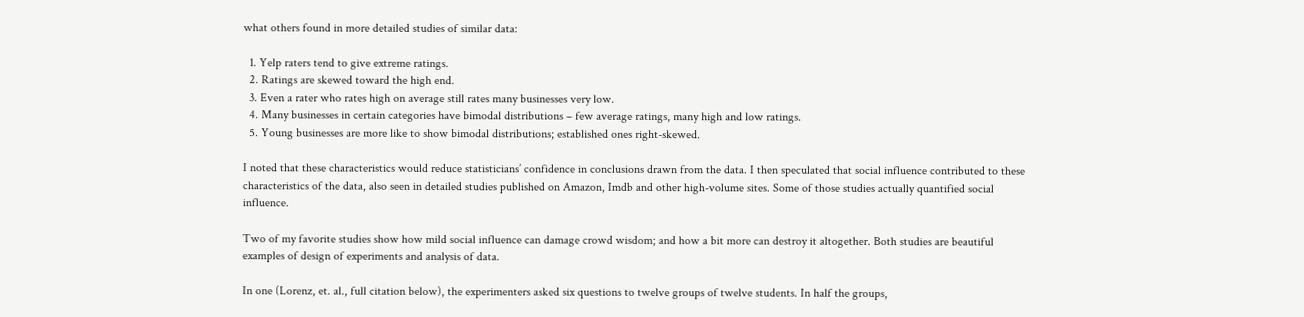what others found in more detailed studies of similar data:

  1. Yelp raters tend to give extreme ratings.
  2. Ratings are skewed toward the high end.
  3. Even a rater who rates high on average still rates many businesses very low.
  4. Many businesses in certain categories have bimodal distributions – few average ratings, many high and low ratings.
  5. Young businesses are more like to show bimodal distributions; established ones right-skewed.

I noted that these characteristics would reduce statisticians’ confidence in conclusions drawn from the data. I then speculated that social influence contributed to these characteristics of the data, also seen in detailed studies published on Amazon, Imdb and other high-volume sites. Some of those studies actually quantified social influence.

Two of my favorite studies show how mild social influence can damage crowd wisdom; and how a bit more can destroy it altogether. Both studies are beautiful examples of design of experiments and analysis of data.

In one (Lorenz, et. al., full citation below), the experimenters asked six questions to twelve groups of twelve students. In half the groups,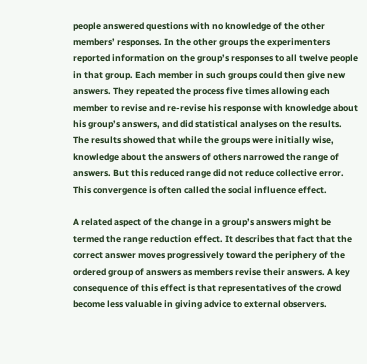people answered questions with no knowledge of the other members’ responses. In the other groups the experimenters reported information on the group’s responses to all twelve people in that group. Each member in such groups could then give new answers. They repeated the process five times allowing each member to revise and re-revise his response with knowledge about his group’s answers, and did statistical analyses on the results. The results showed that while the groups were initially wise, knowledge about the answers of others narrowed the range of answers. But this reduced range did not reduce collective error. This convergence is often called the social influence effect.

A related aspect of the change in a group’s answers might be termed the range reduction effect. It describes that fact that the correct answer moves progressively toward the periphery of the ordered group of answers as members revise their answers. A key consequence of this effect is that representatives of the crowd become less valuable in giving advice to external observers.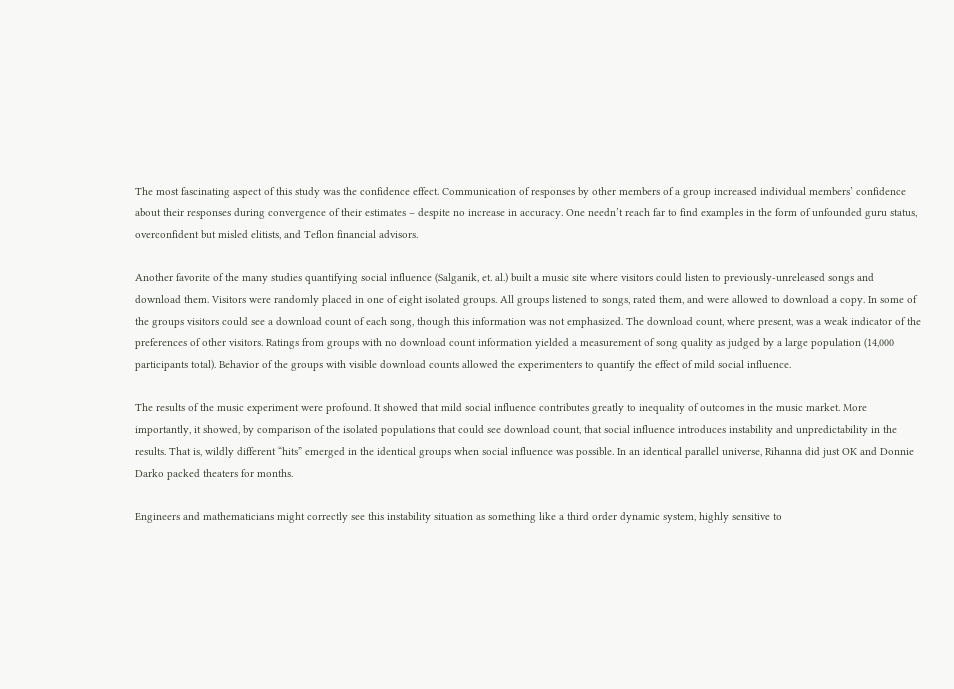The most fascinating aspect of this study was the confidence effect. Communication of responses by other members of a group increased individual members’ confidence about their responses during convergence of their estimates – despite no increase in accuracy. One needn’t reach far to find examples in the form of unfounded guru status, overconfident but misled elitists, and Teflon financial advisors.

Another favorite of the many studies quantifying social influence (Salganik, et. al.) built a music site where visitors could listen to previously-unreleased songs and download them. Visitors were randomly placed in one of eight isolated groups. All groups listened to songs, rated them, and were allowed to download a copy. In some of the groups visitors could see a download count of each song, though this information was not emphasized. The download count, where present, was a weak indicator of the preferences of other visitors. Ratings from groups with no download count information yielded a measurement of song quality as judged by a large population (14,000 participants total). Behavior of the groups with visible download counts allowed the experimenters to quantify the effect of mild social influence.

The results of the music experiment were profound. It showed that mild social influence contributes greatly to inequality of outcomes in the music market. More importantly, it showed, by comparison of the isolated populations that could see download count, that social influence introduces instability and unpredictability in the results. That is, wildly different “hits” emerged in the identical groups when social influence was possible. In an identical parallel universe, Rihanna did just OK and Donnie Darko packed theaters for months.

Engineers and mathematicians might correctly see this instability situation as something like a third order dynamic system, highly sensitive to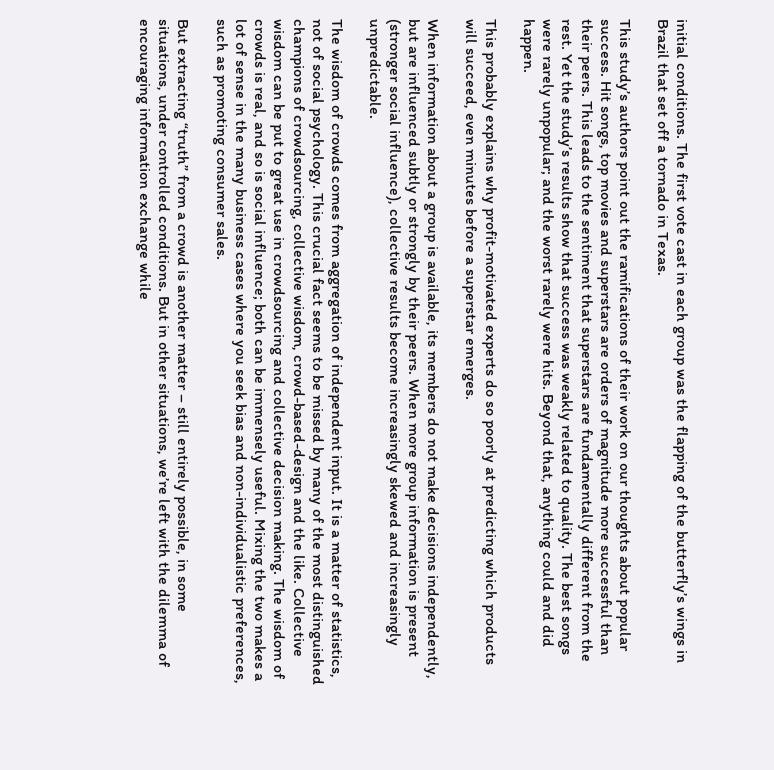initial conditions. The first vote cast in each group was the flapping of the butterfly’s wings in Brazil that set off a tornado in Texas.

This study’s authors point out the ramifications of their work on our thoughts about popular success. Hit songs, top movies and superstars are orders of magnitude more successful than their peers. This leads to the sentiment that superstars are fundamentally different from the rest. Yet the study’s results show that success was weakly related to quality. The best songs were rarely unpopular; and the worst rarely were hits. Beyond that, anything could and did happen.

This probably explains why profit-motivated experts do so poorly at predicting which products will succeed, even minutes before a superstar emerges.

When information about a group is available, its members do not make decisions independently, but are influenced subtly or strongly by their peers. When more group information is present (stronger social influence), collective results become increasingly skewed and increasingly unpredictable.

The wisdom of crowds comes from aggregation of independent input. It is a matter of statistics, not of social psychology. This crucial fact seems to be missed by many of the most distinguished champions of crowdsourcing, collective wisdom, crowd-based-design and the like. Collective wisdom can be put to great use in crowdsourcing and collective decision making. The wisdom of crowds is real, and so is social influence; both can be immensely useful. Mixing the two makes a lot of sense in the many business cases where you seek bias and non-individualistic preferences, such as promoting consumer sales.

But extracting “truth” from a crowd is another matter – still entirely possible, in some situations, under controlled conditions. But in other situations, we’re left with the dilemma of encouraging information exchange while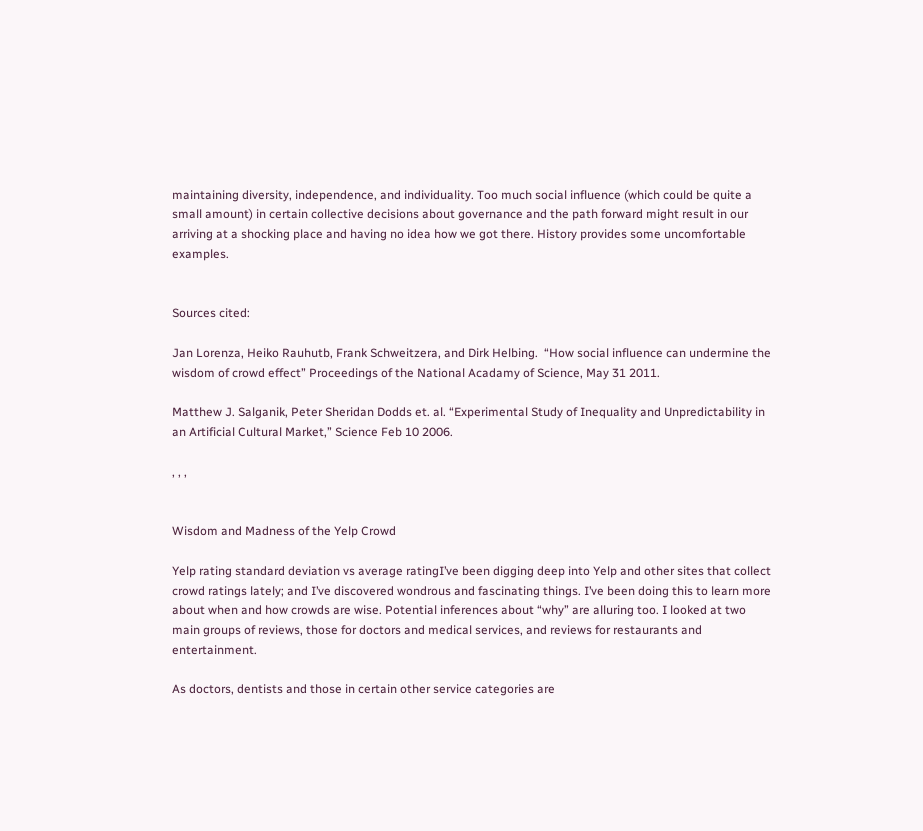maintaining diversity, independence, and individuality. Too much social influence (which could be quite a small amount) in certain collective decisions about governance and the path forward might result in our arriving at a shocking place and having no idea how we got there. History provides some uncomfortable examples.


Sources cited:

Jan Lorenza, Heiko Rauhutb, Frank Schweitzera, and Dirk Helbing.  “How social influence can undermine the wisdom of crowd effect” Proceedings of the National Acadamy of Science, May 31 2011.

Matthew J. Salganik, Peter Sheridan Dodds et. al. “Experimental Study of Inequality and Unpredictability in an Artificial Cultural Market,” Science Feb 10 2006.

, , ,


Wisdom and Madness of the Yelp Crowd

Yelp rating standard deviation vs average ratingI’ve been digging deep into Yelp and other sites that collect crowd ratings lately; and I’ve discovered wondrous and fascinating things. I’ve been doing this to learn more about when and how crowds are wise. Potential inferences about “why” are alluring too. I looked at two main groups of reviews, those for doctors and medical services, and reviews for restaurants and entertainment.

As doctors, dentists and those in certain other service categories are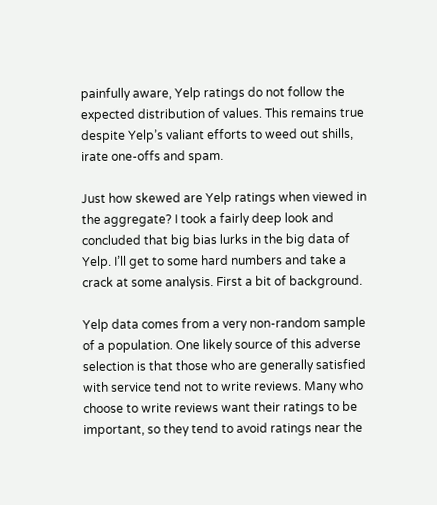painfully aware, Yelp ratings do not follow the expected distribution of values. This remains true despite Yelp’s valiant efforts to weed out shills, irate one-offs and spam.

Just how skewed are Yelp ratings when viewed in the aggregate? I took a fairly deep look and concluded that big bias lurks in the big data of Yelp. I’ll get to some hard numbers and take a crack at some analysis. First a bit of background.

Yelp data comes from a very non-random sample of a population. One likely source of this adverse selection is that those who are generally satisfied with service tend not to write reviews. Many who choose to write reviews want their ratings to be important, so they tend to avoid ratings near the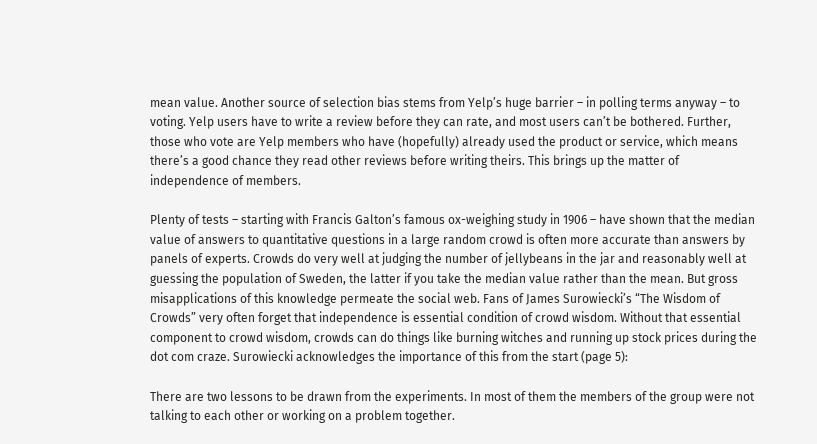mean value. Another source of selection bias stems from Yelp’s huge barrier – in polling terms anyway – to voting. Yelp users have to write a review before they can rate, and most users can’t be bothered. Further, those who vote are Yelp members who have (hopefully) already used the product or service, which means there’s a good chance they read other reviews before writing theirs. This brings up the matter of independence of members.

Plenty of tests – starting with Francis Galton’s famous ox-weighing study in 1906 – have shown that the median value of answers to quantitative questions in a large random crowd is often more accurate than answers by panels of experts. Crowds do very well at judging the number of jellybeans in the jar and reasonably well at guessing the population of Sweden, the latter if you take the median value rather than the mean. But gross misapplications of this knowledge permeate the social web. Fans of James Surowiecki’s “The Wisdom of Crowds” very often forget that independence is essential condition of crowd wisdom. Without that essential component to crowd wisdom, crowds can do things like burning witches and running up stock prices during the dot com craze. Surowiecki acknowledges the importance of this from the start (page 5):

There are two lessons to be drawn from the experiments. In most of them the members of the group were not talking to each other or working on a problem together.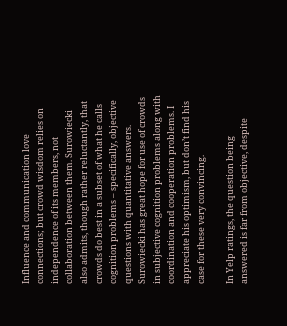Influence and communication love connections; but crowd wisdom relies on independence of its members, not collaboration between them. Surowiecki also admits, though rather reluctantly, that crowds do best in a subset of what he calls cognition problems – specifically, objective questions with quantitative answers. Surowiecki has great hope for use of crowds in subjective cognition problems along with coordination and cooperation problems. I appreciate his optimism, but don’t find his case for these very convincing.

In Yelp ratings, the question being answered is far from objective, despite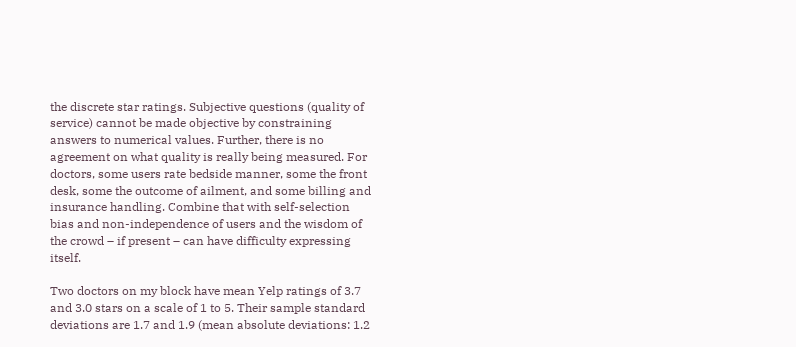the discrete star ratings. Subjective questions (quality of service) cannot be made objective by constraining answers to numerical values. Further, there is no agreement on what quality is really being measured. For doctors, some users rate bedside manner, some the front desk, some the outcome of ailment, and some billing and insurance handling. Combine that with self-selection bias and non-independence of users and the wisdom of the crowd – if present – can have difficulty expressing itself.

Two doctors on my block have mean Yelp ratings of 3.7 and 3.0 stars on a scale of 1 to 5. Their sample standard deviations are 1.7 and 1.9 (mean absolute deviations: 1.2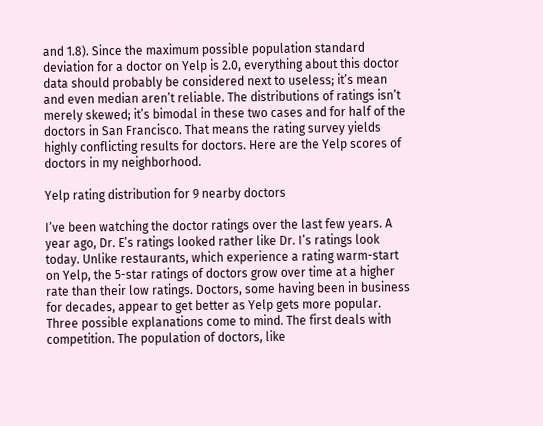and 1.8). Since the maximum possible population standard deviation for a doctor on Yelp is 2.0, everything about this doctor data should probably be considered next to useless; it’s mean and even median aren’t reliable. The distributions of ratings isn’t merely skewed; it’s bimodal in these two cases and for half of the doctors in San Francisco. That means the rating survey yields highly conflicting results for doctors. Here are the Yelp scores of doctors in my neighborhood.

Yelp rating distribution for 9 nearby doctors

I’ve been watching the doctor ratings over the last few years. A year ago, Dr. E’s ratings looked rather like Dr. I’s ratings look today. Unlike restaurants, which experience a rating warm-start on Yelp, the 5-star ratings of doctors grow over time at a higher rate than their low ratings. Doctors, some having been in business for decades, appear to get better as Yelp gets more popular. Three possible explanations come to mind. The first deals with competition. The population of doctors, like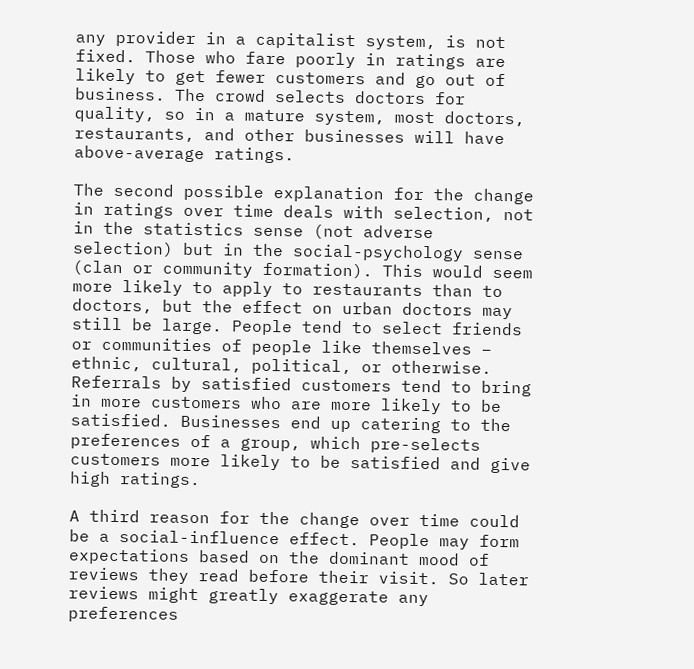any provider in a capitalist system, is not fixed. Those who fare poorly in ratings are likely to get fewer customers and go out of business. The crowd selects doctors for quality, so in a mature system, most doctors, restaurants, and other businesses will have above-average ratings.

The second possible explanation for the change in ratings over time deals with selection, not in the statistics sense (not adverse selection) but in the social-psychology sense (clan or community formation). This would seem more likely to apply to restaurants than to doctors, but the effect on urban doctors may still be large. People tend to select friends or communities of people like themselves – ethnic, cultural, political, or otherwise. Referrals by satisfied customers tend to bring in more customers who are more likely to be satisfied. Businesses end up catering to the preferences of a group, which pre-selects customers more likely to be satisfied and give high ratings.

A third reason for the change over time could be a social-influence effect. People may form expectations based on the dominant mood of reviews they read before their visit. So later reviews might greatly exaggerate any preferences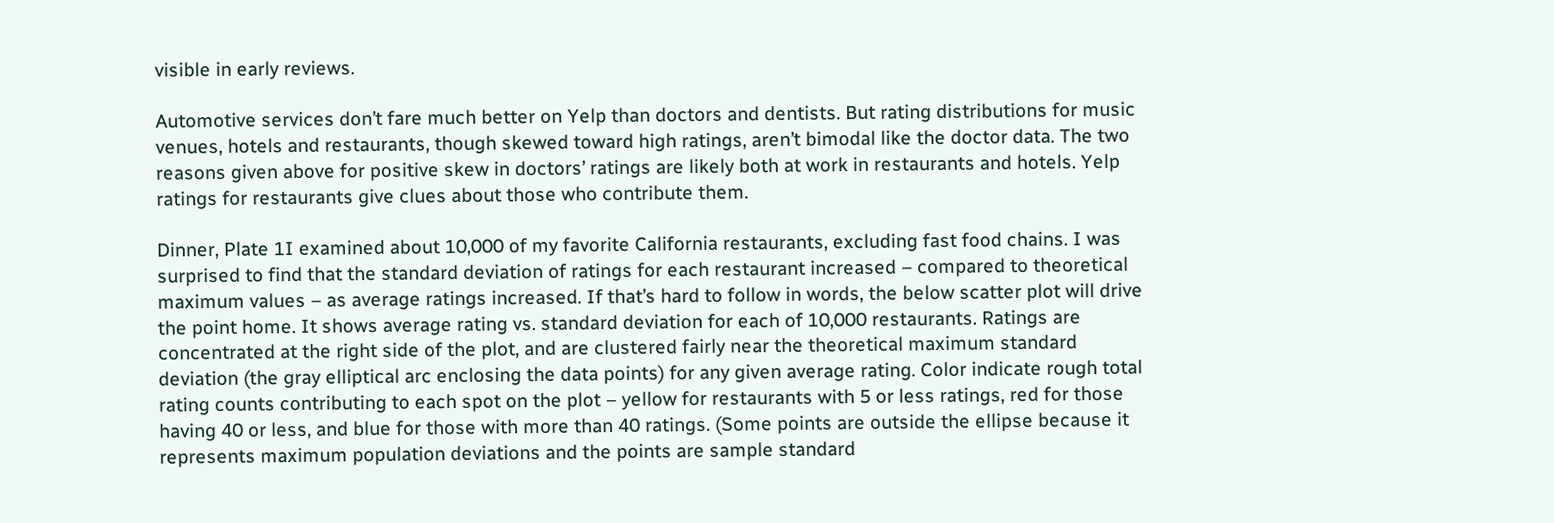visible in early reviews.

Automotive services don’t fare much better on Yelp than doctors and dentists. But rating distributions for music venues, hotels and restaurants, though skewed toward high ratings, aren’t bimodal like the doctor data. The two reasons given above for positive skew in doctors’ ratings are likely both at work in restaurants and hotels. Yelp ratings for restaurants give clues about those who contribute them.

Dinner, Plate 1I examined about 10,000 of my favorite California restaurants, excluding fast food chains. I was surprised to find that the standard deviation of ratings for each restaurant increased – compared to theoretical maximum values – as average ratings increased. If that’s hard to follow in words, the below scatter plot will drive the point home. It shows average rating vs. standard deviation for each of 10,000 restaurants. Ratings are concentrated at the right side of the plot, and are clustered fairly near the theoretical maximum standard deviation (the gray elliptical arc enclosing the data points) for any given average rating. Color indicate rough total rating counts contributing to each spot on the plot – yellow for restaurants with 5 or less ratings, red for those having 40 or less, and blue for those with more than 40 ratings. (Some points are outside the ellipse because it represents maximum population deviations and the points are sample standard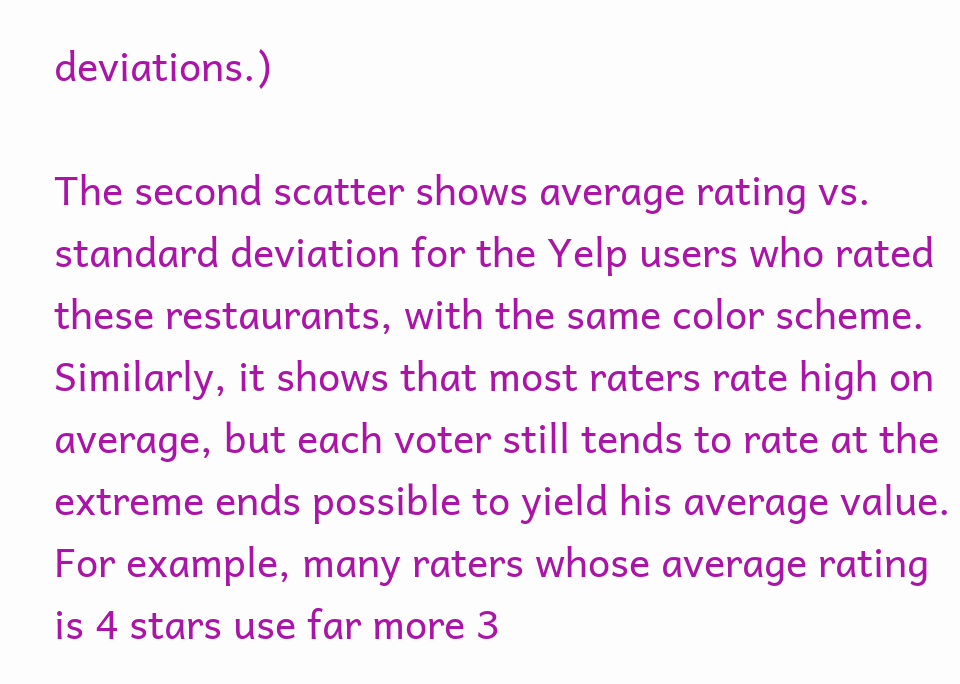deviations.)

The second scatter shows average rating vs. standard deviation for the Yelp users who rated these restaurants, with the same color scheme. Similarly, it shows that most raters rate high on average, but each voter still tends to rate at the extreme ends possible to yield his average value. For example, many raters whose average rating is 4 stars use far more 3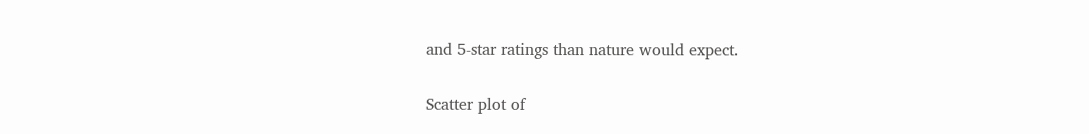and 5-star ratings than nature would expect.

Scatter plot of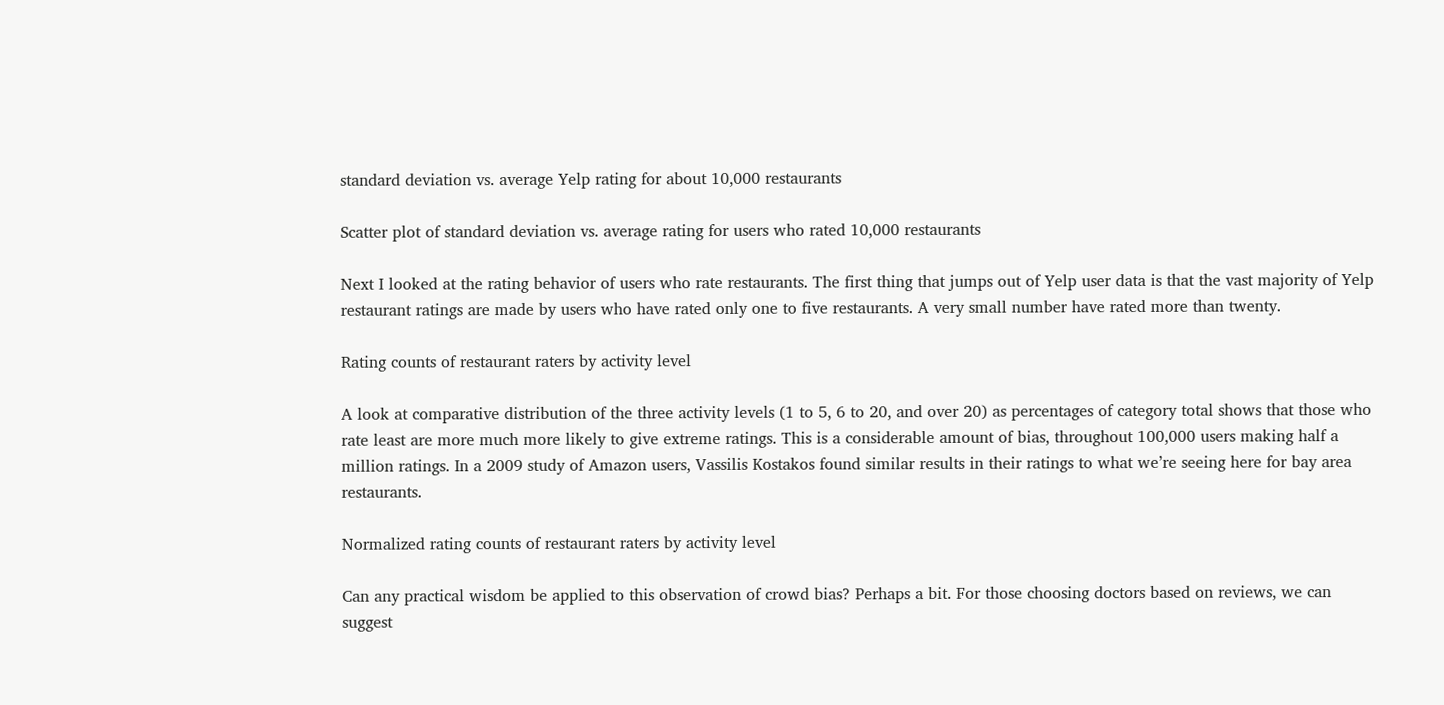standard deviation vs. average Yelp rating for about 10,000 restaurants

Scatter plot of standard deviation vs. average rating for users who rated 10,000 restaurants

Next I looked at the rating behavior of users who rate restaurants. The first thing that jumps out of Yelp user data is that the vast majority of Yelp restaurant ratings are made by users who have rated only one to five restaurants. A very small number have rated more than twenty.

Rating counts of restaurant raters by activity level

A look at comparative distribution of the three activity levels (1 to 5, 6 to 20, and over 20) as percentages of category total shows that those who rate least are more much more likely to give extreme ratings. This is a considerable amount of bias, throughout 100,000 users making half a million ratings. In a 2009 study of Amazon users, Vassilis Kostakos found similar results in their ratings to what we’re seeing here for bay area restaurants.

Normalized rating counts of restaurant raters by activity level

Can any practical wisdom be applied to this observation of crowd bias? Perhaps a bit. For those choosing doctors based on reviews, we can suggest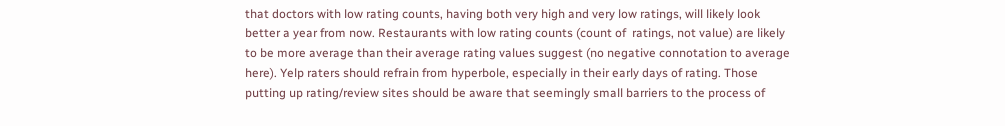that doctors with low rating counts, having both very high and very low ratings, will likely look better a year from now. Restaurants with low rating counts (count of  ratings, not value) are likely to be more average than their average rating values suggest (no negative connotation to average here). Yelp raters should refrain from hyperbole, especially in their early days of rating. Those putting up rating/review sites should be aware that seemingly small barriers to the process of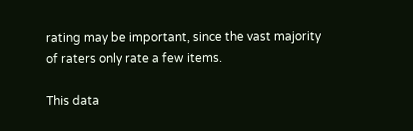rating may be important, since the vast majority of raters only rate a few items.

This data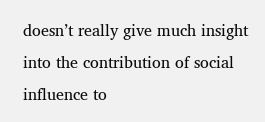doesn’t really give much insight into the contribution of social influence to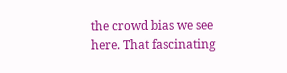the crowd bias we see here. That fascinating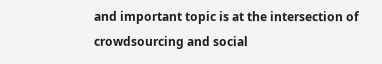and important topic is at the intersection of crowdsourcing and social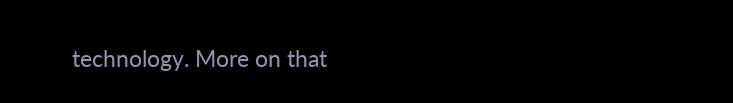technology. More on that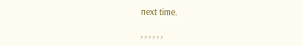next time.

, , , , , ,